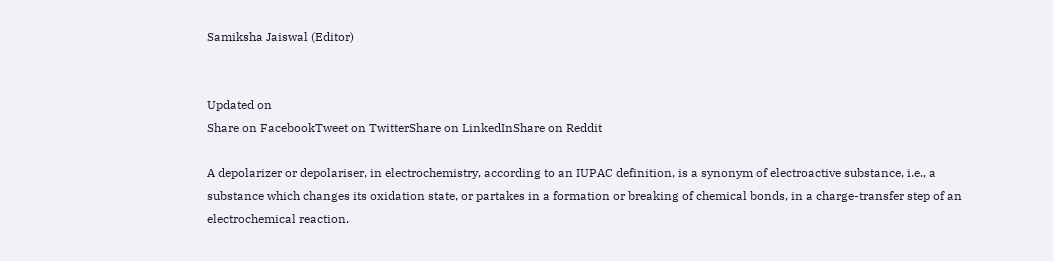Samiksha Jaiswal (Editor)


Updated on
Share on FacebookTweet on TwitterShare on LinkedInShare on Reddit

A depolarizer or depolariser, in electrochemistry, according to an IUPAC definition, is a synonym of electroactive substance, i.e., a substance which changes its oxidation state, or partakes in a formation or breaking of chemical bonds, in a charge-transfer step of an electrochemical reaction.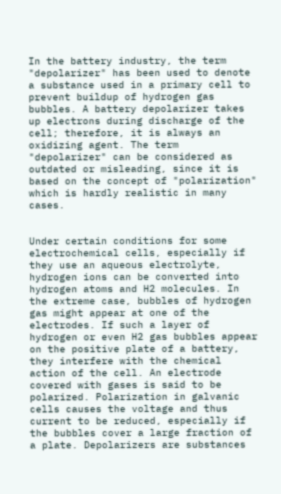In the battery industry, the term "depolarizer" has been used to denote a substance used in a primary cell to prevent buildup of hydrogen gas bubbles. A battery depolarizer takes up electrons during discharge of the cell; therefore, it is always an oxidizing agent. The term "depolarizer" can be considered as outdated or misleading, since it is based on the concept of "polarization" which is hardly realistic in many cases.


Under certain conditions for some electrochemical cells, especially if they use an aqueous electrolyte, hydrogen ions can be converted into hydrogen atoms and H2 molecules. In the extreme case, bubbles of hydrogen gas might appear at one of the electrodes. If such a layer of hydrogen or even H2 gas bubbles appear on the positive plate of a battery, they interfere with the chemical action of the cell. An electrode covered with gases is said to be polarized. Polarization in galvanic cells causes the voltage and thus current to be reduced, especially if the bubbles cover a large fraction of a plate. Depolarizers are substances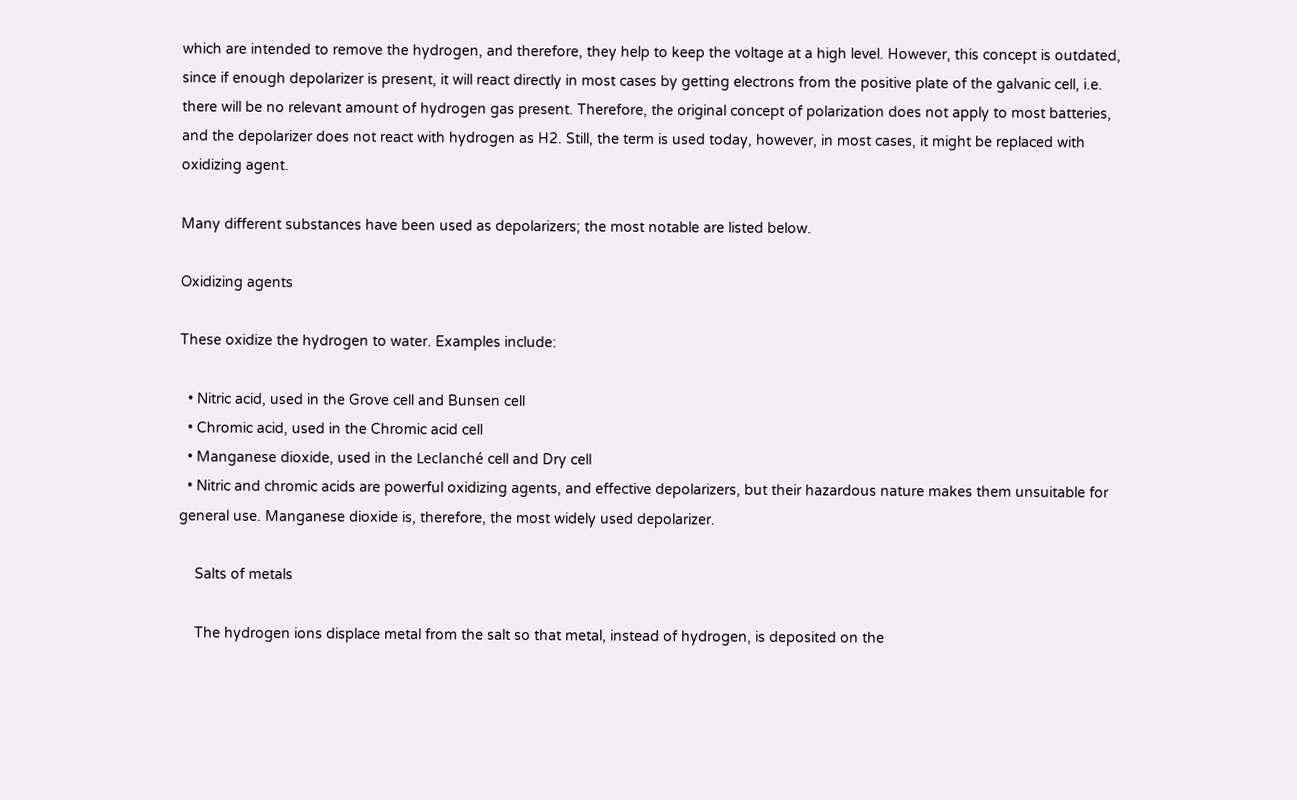which are intended to remove the hydrogen, and therefore, they help to keep the voltage at a high level. However, this concept is outdated, since if enough depolarizer is present, it will react directly in most cases by getting electrons from the positive plate of the galvanic cell, i.e. there will be no relevant amount of hydrogen gas present. Therefore, the original concept of polarization does not apply to most batteries, and the depolarizer does not react with hydrogen as H2. Still, the term is used today, however, in most cases, it might be replaced with oxidizing agent.

Many different substances have been used as depolarizers; the most notable are listed below.

Oxidizing agents

These oxidize the hydrogen to water. Examples include:

  • Nitric acid, used in the Grove cell and Bunsen cell
  • Chromic acid, used in the Chromic acid cell
  • Manganese dioxide, used in the Leclanché cell and Dry cell
  • Nitric and chromic acids are powerful oxidizing agents, and effective depolarizers, but their hazardous nature makes them unsuitable for general use. Manganese dioxide is, therefore, the most widely used depolarizer.

    Salts of metals

    The hydrogen ions displace metal from the salt so that metal, instead of hydrogen, is deposited on the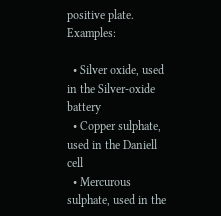positive plate. Examples:

  • Silver oxide, used in the Silver-oxide battery
  • Copper sulphate, used in the Daniell cell
  • Mercurous sulphate, used in the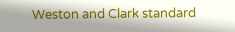Weston and Clark standard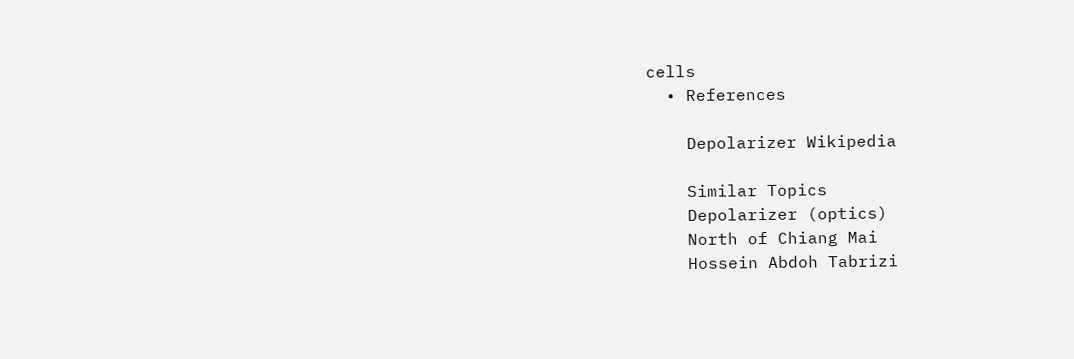cells
  • References

    Depolarizer Wikipedia

    Similar Topics
    Depolarizer (optics)
    North of Chiang Mai
    Hossein Abdoh Tabrizi